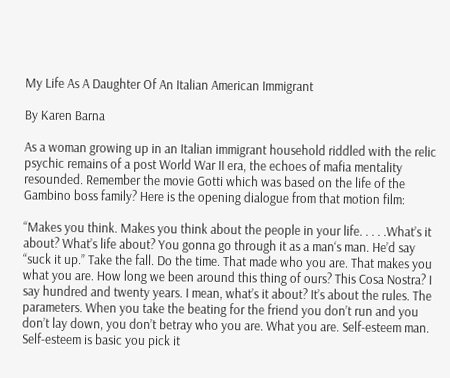My Life As A Daughter Of An Italian American Immigrant

By Karen Barna

As a woman growing up in an Italian immigrant household riddled with the relic psychic remains of a post World War II era, the echoes of mafia mentality resounded. Remember the movie Gotti which was based on the life of the Gambino boss family? Here is the opening dialogue from that motion film:

“Makes you think. Makes you think about the people in your life. . . . .What’s it about? What’s life about? You gonna go through it as a man‘s man. He’d say “suck it up.” Take the fall. Do the time. That made who you are. That makes you what you are. How long we been around this thing of ours? This Cosa Nostra? I say hundred and twenty years. I mean, what’s it about? It’s about the rules. The parameters. When you take the beating for the friend you don’t run and you don’t lay down, you don’t betray who you are. What you are. Self-esteem man. Self-esteem is basic you pick it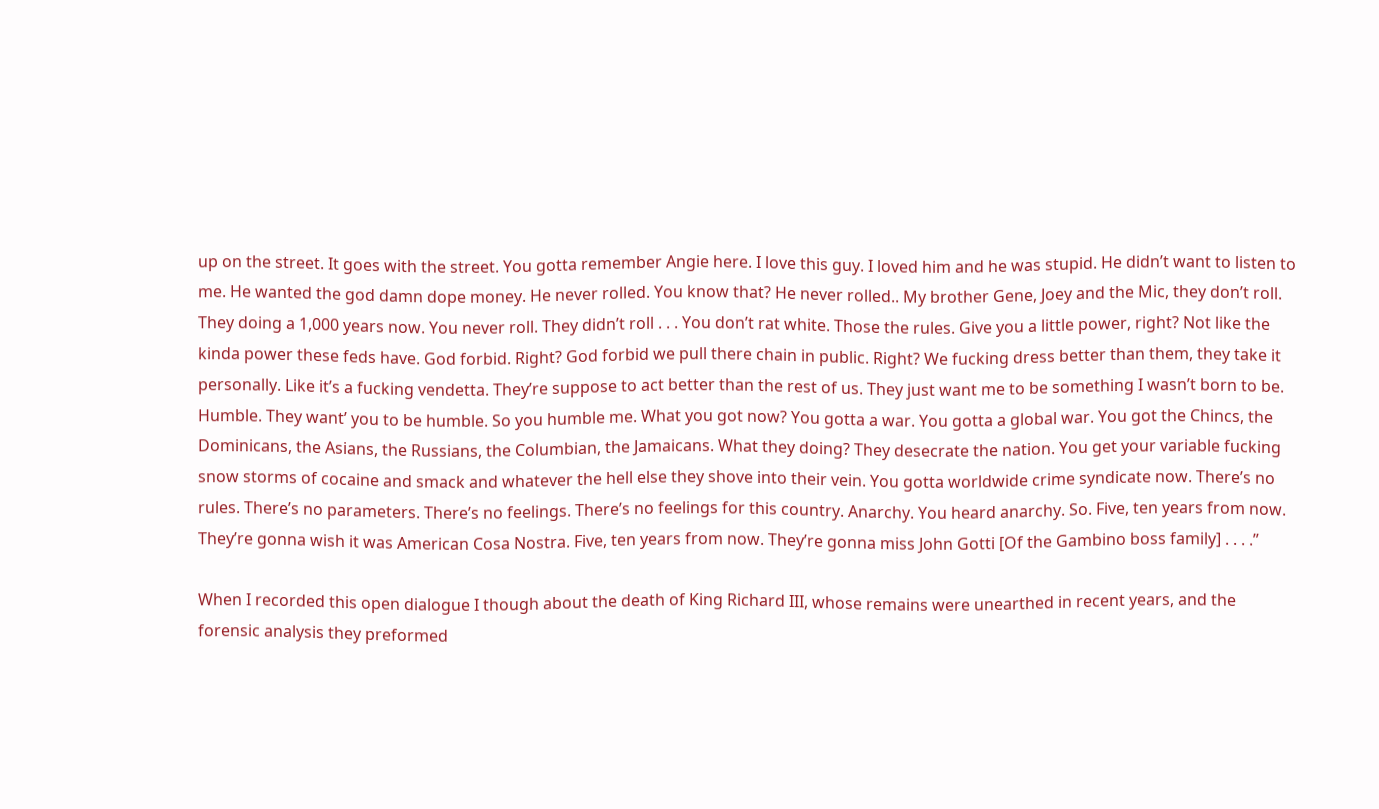up on the street. It goes with the street. You gotta remember Angie here. I love this guy. I loved him and he was stupid. He didn’t want to listen to me. He wanted the god damn dope money. He never rolled. You know that? He never rolled.. My brother Gene, Joey and the Mic, they don’t roll. They doing a 1,000 years now. You never roll. They didn’t roll . . . You don’t rat white. Those the rules. Give you a little power, right? Not like the kinda power these feds have. God forbid. Right? God forbid we pull there chain in public. Right? We fucking dress better than them, they take it personally. Like it’s a fucking vendetta. They’re suppose to act better than the rest of us. They just want me to be something I wasn’t born to be. Humble. They want’ you to be humble. So you humble me. What you got now? You gotta a war. You gotta a global war. You got the Chincs, the Dominicans, the Asians, the Russians, the Columbian, the Jamaicans. What they doing? They desecrate the nation. You get your variable fucking snow storms of cocaine and smack and whatever the hell else they shove into their vein. You gotta worldwide crime syndicate now. There’s no rules. There’s no parameters. There’s no feelings. There’s no feelings for this country. Anarchy. You heard anarchy. So. Five, ten years from now. They’re gonna wish it was American Cosa Nostra. Five, ten years from now. They’re gonna miss John Gotti [Of the Gambino boss family] . . . .”

When I recorded this open dialogue I though about the death of King Richard III, whose remains were unearthed in recent years, and the forensic analysis they preformed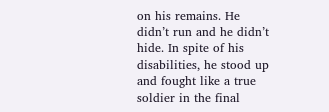on his remains. He didn’t run and he didn’t hide. In spite of his disabilities, he stood up and fought like a true soldier in the final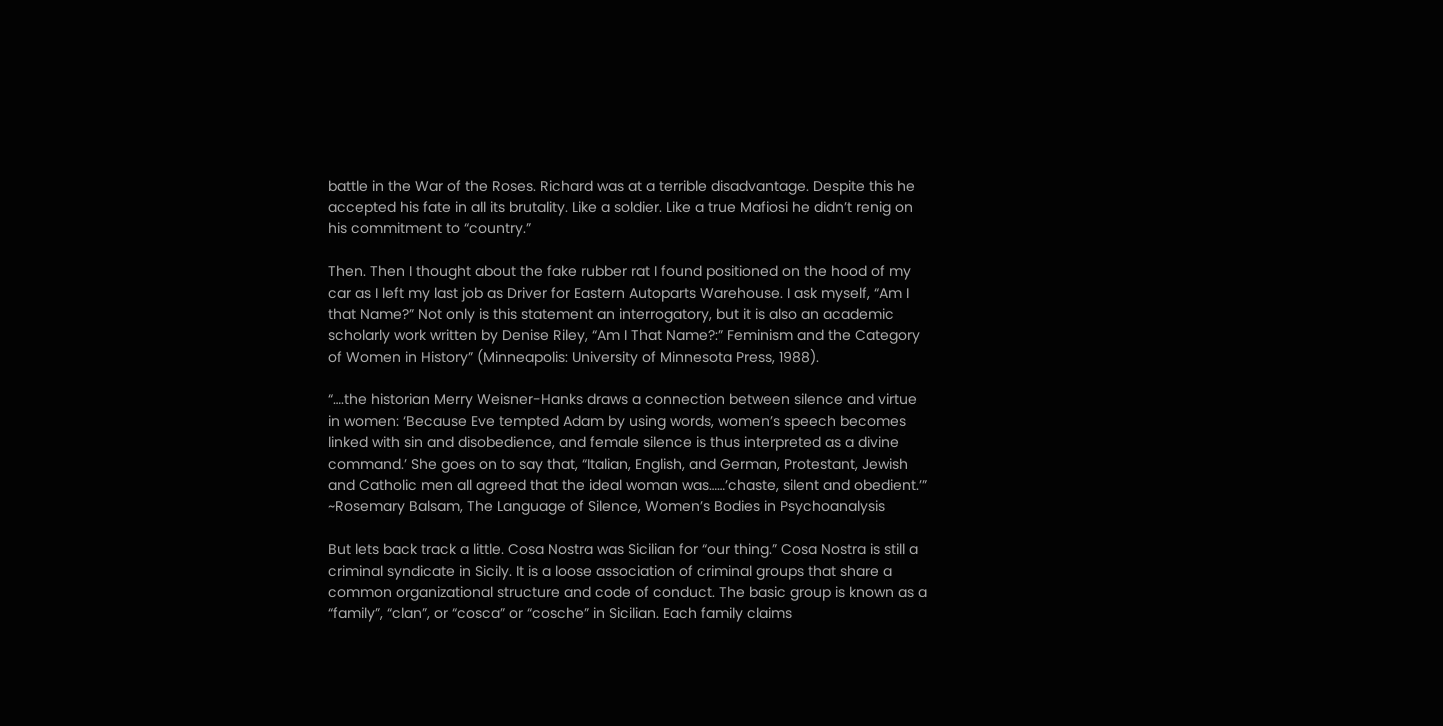battle in the War of the Roses. Richard was at a terrible disadvantage. Despite this he accepted his fate in all its brutality. Like a soldier. Like a true Mafiosi he didn’t renig on his commitment to “country.”

Then. Then I thought about the fake rubber rat I found positioned on the hood of my car as I left my last job as Driver for Eastern Autoparts Warehouse. I ask myself, “Am I that Name?” Not only is this statement an interrogatory, but it is also an academic scholarly work written by Denise Riley, “Am I That Name?:” Feminism and the Category of Women in History” (Minneapolis: University of Minnesota Press, 1988).

“….the historian Merry Weisner-Hanks draws a connection between silence and virtue in women: ‘Because Eve tempted Adam by using words, women’s speech becomes linked with sin and disobedience, and female silence is thus interpreted as a divine command.’ She goes on to say that, “Italian, English, and German, Protestant, Jewish and Catholic men all agreed that the ideal woman was……’chaste, silent and obedient.’” ~Rosemary Balsam, The Language of Silence, Women’s Bodies in Psychoanalysis

But lets back track a little. Cosa Nostra was Sicilian for “our thing.” Cosa Nostra is still a criminal syndicate in Sicily. It is a loose association of criminal groups that share a common organizational structure and code of conduct. The basic group is known as a “family”, “clan”, or “cosca” or “cosche” in Sicilian. Each family claims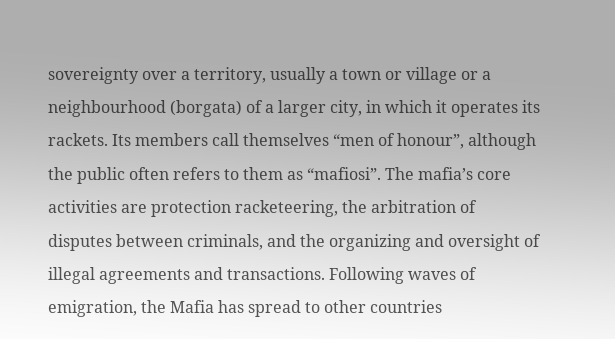sovereignty over a territory, usually a town or village or a neighbourhood (borgata) of a larger city, in which it operates its rackets. Its members call themselves “men of honour”, although the public often refers to them as “mafiosi”. The mafia’s core activities are protection racketeering, the arbitration of disputes between criminals, and the organizing and oversight of illegal agreements and transactions. Following waves of emigration, the Mafia has spread to other countries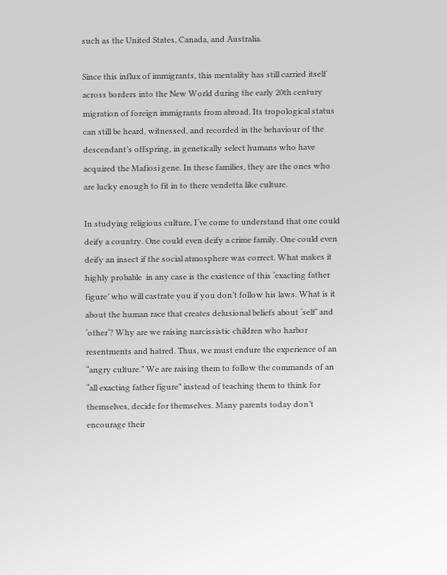such as the United States, Canada, and Australia.

Since this influx of immigrants, this mentality has still carried itself across borders into the New World during the early 20th century migration of foreign immigrants from abroad. Its tropological status can still be heard, witnessed, and recorded in the behaviour of the descendant’s offspring, in genetically select humans who have acquired the Mafiosi gene. In these families, they are the ones who are lucky enough to fit in to there vendetta like culture.

In studying religious culture, I‘ve come to understand that one could deify a country. One could even deify a crime family. One could even deify an insect if the social atmosphere was correct. What makes it highly probable  in any case is the existence of this ‘exacting father figure’ who will castrate you if you don’t follow his laws. What is it about the human race that creates delusional beliefs about ‘self’ and ‘other‘? Why are we raising narcissistic children who harbor resentments and hatred. Thus, we must endure the experience of an “angry culture.” We are raising them to follow the commands of an “all exacting father figure” instead of teaching them to think for themselves, decide for themselves. Many parents today don’t encourage their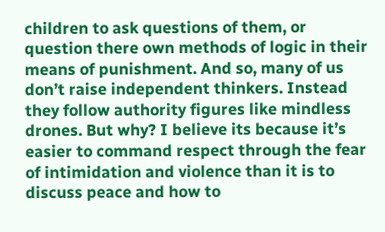children to ask questions of them, or question there own methods of logic in their means of punishment. And so, many of us don’t raise independent thinkers. Instead they follow authority figures like mindless drones. But why? I believe its because it’s easier to command respect through the fear of intimidation and violence than it is to discuss peace and how to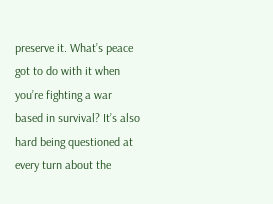preserve it. What’s peace got to do with it when you’re fighting a war based in survival? It’s also hard being questioned at every turn about the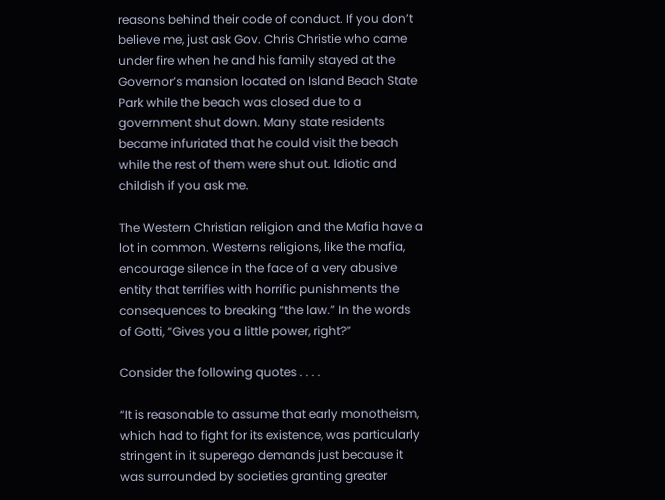reasons behind their code of conduct. If you don’t believe me, just ask Gov. Chris Christie who came under fire when he and his family stayed at the Governor’s mansion located on Island Beach State Park while the beach was closed due to a government shut down. Many state residents became infuriated that he could visit the beach while the rest of them were shut out. Idiotic and childish if you ask me.

The Western Christian religion and the Mafia have a lot in common. Westerns religions, like the mafia, encourage silence in the face of a very abusive entity that terrifies with horrific punishments the consequences to breaking “the law.” In the words of Gotti, “Gives you a little power, right?”

Consider the following quotes . . . .

“It is reasonable to assume that early monotheism, which had to fight for its existence, was particularly stringent in it superego demands just because it was surrounded by societies granting greater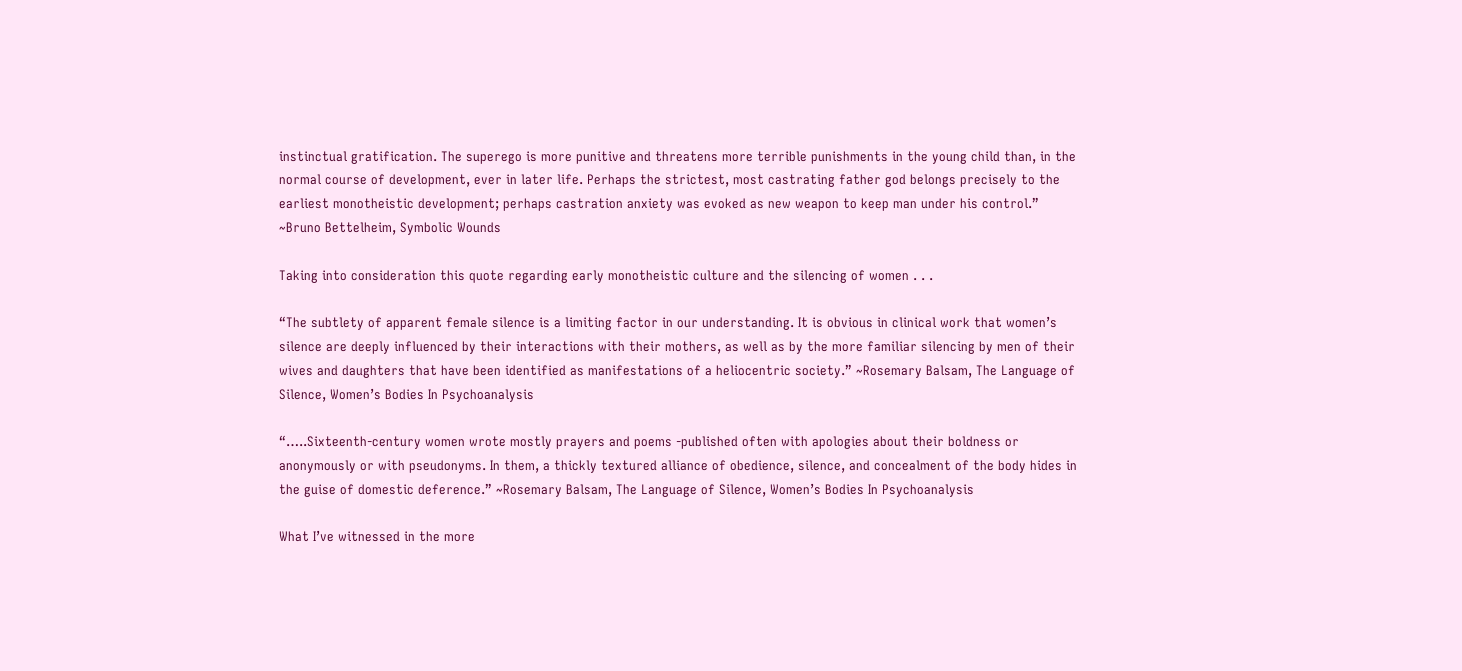instinctual gratification. The superego is more punitive and threatens more terrible punishments in the young child than, in the normal course of development, ever in later life. Perhaps the strictest, most castrating father god belongs precisely to the earliest monotheistic development; perhaps castration anxiety was evoked as new weapon to keep man under his control.” ~Bruno Bettelheim, Symbolic Wounds

Taking into consideration this quote regarding early monotheistic culture and the silencing of women . . .

“The subtlety of apparent female silence is a limiting factor in our understanding. It is obvious in clinical work that women’s silence are deeply influenced by their interactions with their mothers, as well as by the more familiar silencing by men of their wives and daughters that have been identified as manifestations of a heliocentric society.” ~Rosemary Balsam, The Language of Silence, Women’s Bodies In Psychoanalysis

“…..Sixteenth-century women wrote mostly prayers and poems -published often with apologies about their boldness or anonymously or with pseudonyms. In them, a thickly textured alliance of obedience, silence, and concealment of the body hides in the guise of domestic deference.” ~Rosemary Balsam, The Language of Silence, Women’s Bodies In Psychoanalysis

What I’ve witnessed in the more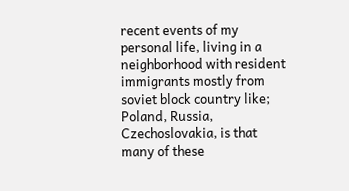recent events of my personal life, living in a neighborhood with resident immigrants mostly from soviet block country like; Poland, Russia, Czechoslovakia, is that many of these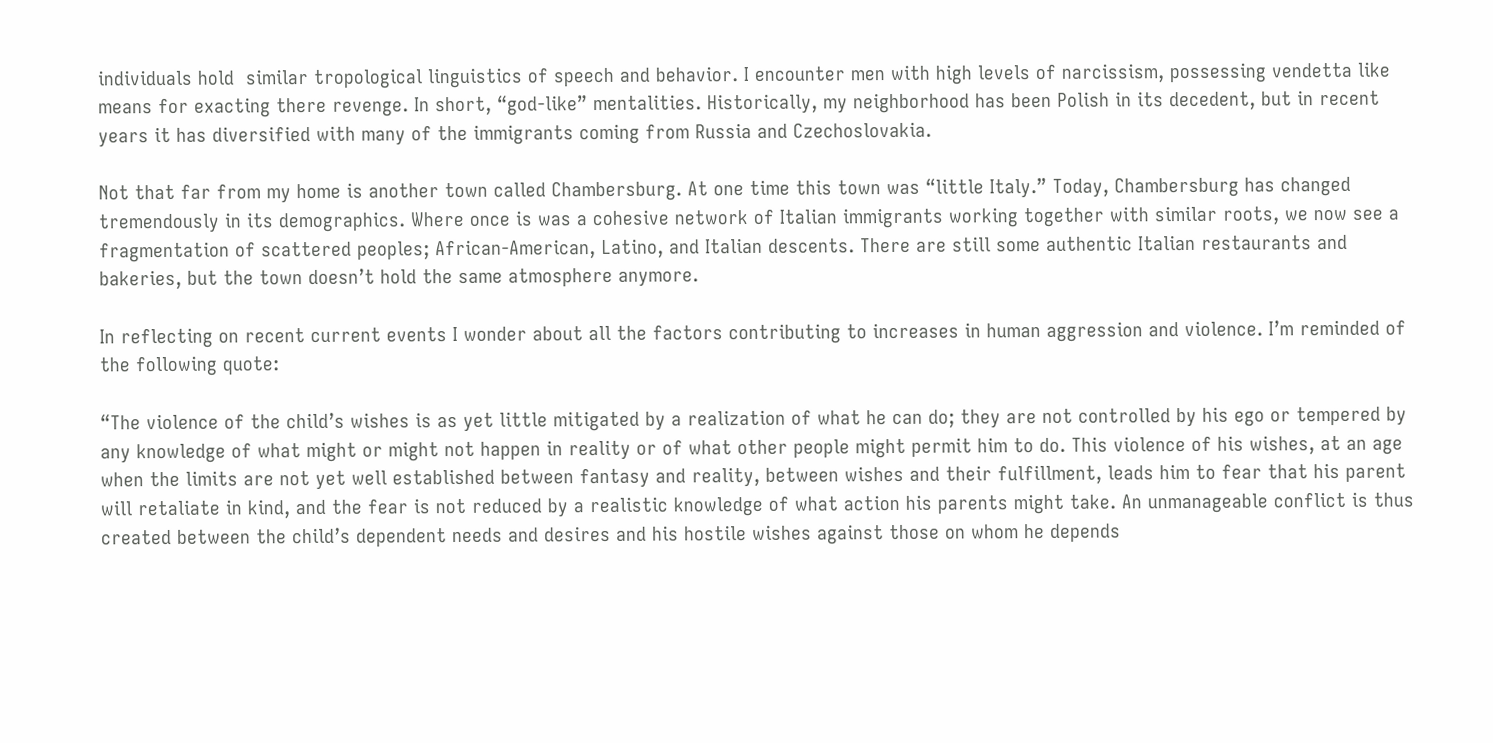individuals hold  similar tropological linguistics of speech and behavior. I encounter men with high levels of narcissism, possessing vendetta like means for exacting there revenge. In short, “god-like” mentalities. Historically, my neighborhood has been Polish in its decedent, but in recent years it has diversified with many of the immigrants coming from Russia and Czechoslovakia.

Not that far from my home is another town called Chambersburg. At one time this town was “little Italy.” Today, Chambersburg has changed tremendously in its demographics. Where once is was a cohesive network of Italian immigrants working together with similar roots, we now see a fragmentation of scattered peoples; African-American, Latino, and Italian descents. There are still some authentic Italian restaurants and bakeries, but the town doesn’t hold the same atmosphere anymore.

In reflecting on recent current events I wonder about all the factors contributing to increases in human aggression and violence. I’m reminded of the following quote:

“The violence of the child’s wishes is as yet little mitigated by a realization of what he can do; they are not controlled by his ego or tempered by any knowledge of what might or might not happen in reality or of what other people might permit him to do. This violence of his wishes, at an age when the limits are not yet well established between fantasy and reality, between wishes and their fulfillment, leads him to fear that his parent will retaliate in kind, and the fear is not reduced by a realistic knowledge of what action his parents might take. An unmanageable conflict is thus created between the child’s dependent needs and desires and his hostile wishes against those on whom he depends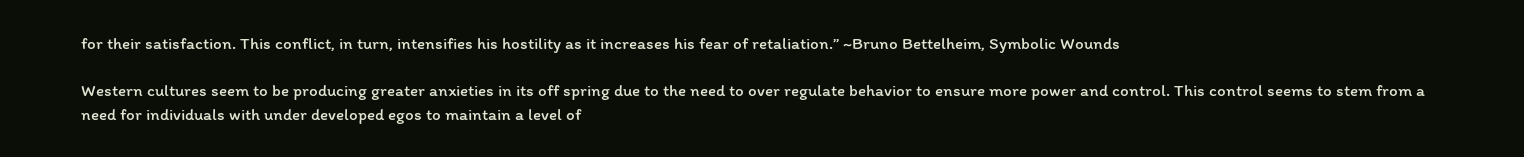for their satisfaction. This conflict, in turn, intensifies his hostility as it increases his fear of retaliation.” ~Bruno Bettelheim, Symbolic Wounds

Western cultures seem to be producing greater anxieties in its off spring due to the need to over regulate behavior to ensure more power and control. This control seems to stem from a need for individuals with under developed egos to maintain a level of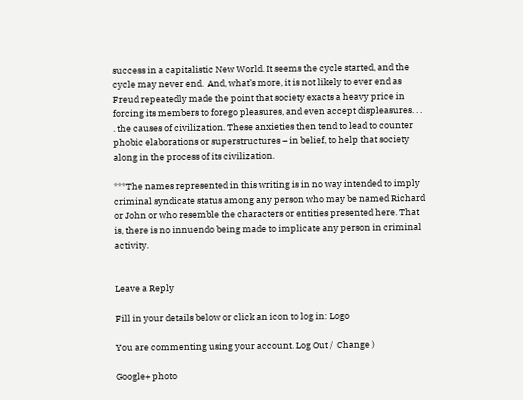success in a capitalistic New World. It seems the cycle started, and the cycle may never end.  And, what’s more, it is not likely to ever end as Freud repeatedly made the point that society exacts a heavy price in forcing its members to forego pleasures, and even accept displeasures. . . . the causes of civilization. These anxieties then tend to lead to counter phobic elaborations or superstructures – in belief, to help that society along in the process of its civilization.

***The names represented in this writing is in no way intended to imply criminal syndicate status among any person who may be named Richard or John or who resemble the characters or entities presented here. That is, there is no innuendo being made to implicate any person in criminal activity.


Leave a Reply

Fill in your details below or click an icon to log in: Logo

You are commenting using your account. Log Out /  Change )

Google+ photo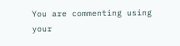You are commenting using your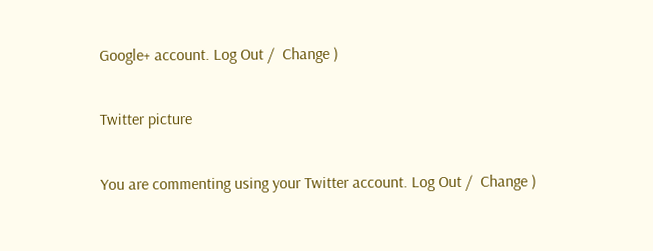Google+ account. Log Out /  Change )

Twitter picture

You are commenting using your Twitter account. Log Out /  Change )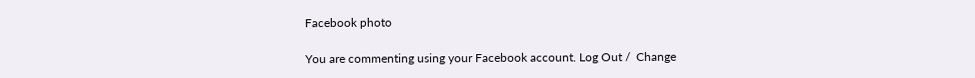Facebook photo

You are commenting using your Facebook account. Log Out /  Change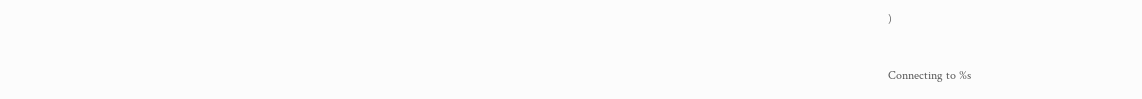)


Connecting to %s